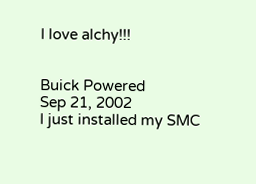I love alchy!!!


Buick Powered
Sep 21, 2002
I just installed my SMC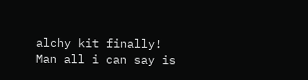alchy kit finally! Man all i can say is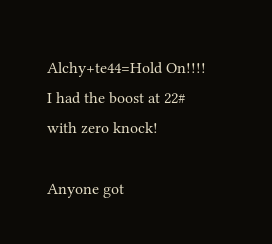Alchy+te44=Hold On!!!! I had the boost at 22# with zero knock!

Anyone got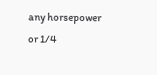any horsepower or 1/4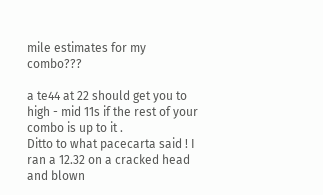mile estimates for my combo???

a te44 at 22 should get you to high - mid 11s if the rest of your combo is up to it .
Ditto to what pacecarta said ! I ran a 12.32 on a cracked head and blown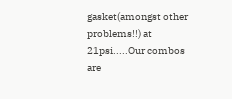gasket(amongst other problems!!) at 21psi.....Our combos are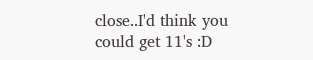close..I'd think you could get 11's :D